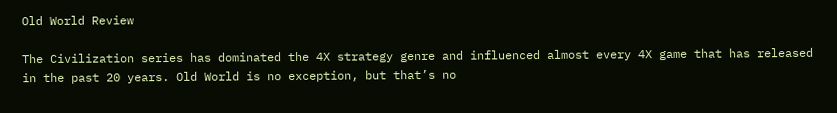Old World Review

The Civilization series has dominated the 4X strategy genre and influenced almost every 4X game that has released in the past 20 years. Old World is no exception, but that’s no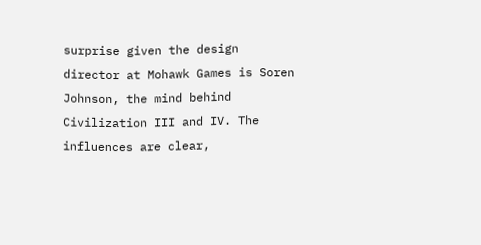surprise given the design director at Mohawk Games is Soren Johnson, the mind behind Civilization III and IV. The influences are clear,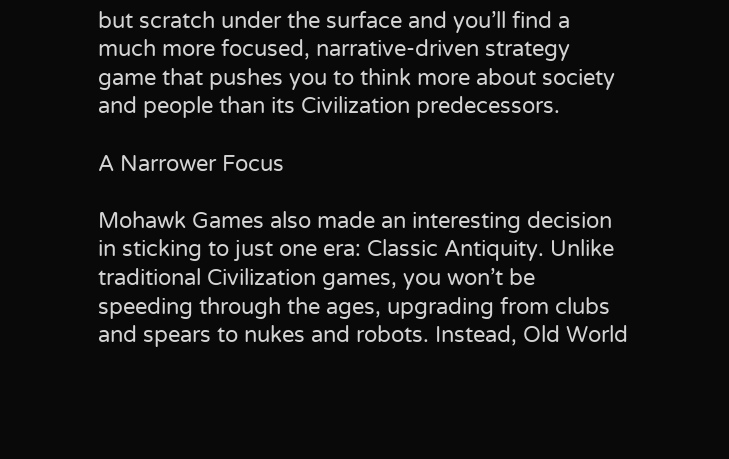but scratch under the surface and you’ll find a much more focused, narrative-driven strategy game that pushes you to think more about society and people than its Civilization predecessors.

A Narrower Focus

Mohawk Games also made an interesting decision in sticking to just one era: Classic Antiquity. Unlike traditional Civilization games, you won’t be speeding through the ages, upgrading from clubs and spears to nukes and robots. Instead, Old World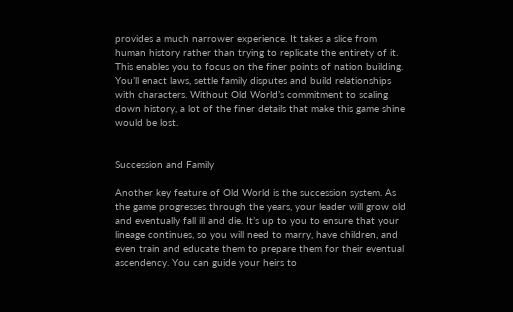provides a much narrower experience. It takes a slice from human history rather than trying to replicate the entirety of it. This enables you to focus on the finer points of nation building. You’ll enact laws, settle family disputes and build relationships with characters. Without Old World’s commitment to scaling down history, a lot of the finer details that make this game shine would be lost.


Succession and Family

Another key feature of Old World is the succession system. As the game progresses through the years, your leader will grow old and eventually fall ill and die. It’s up to you to ensure that your lineage continues, so you will need to marry, have children, and even train and educate them to prepare them for their eventual ascendency. You can guide your heirs to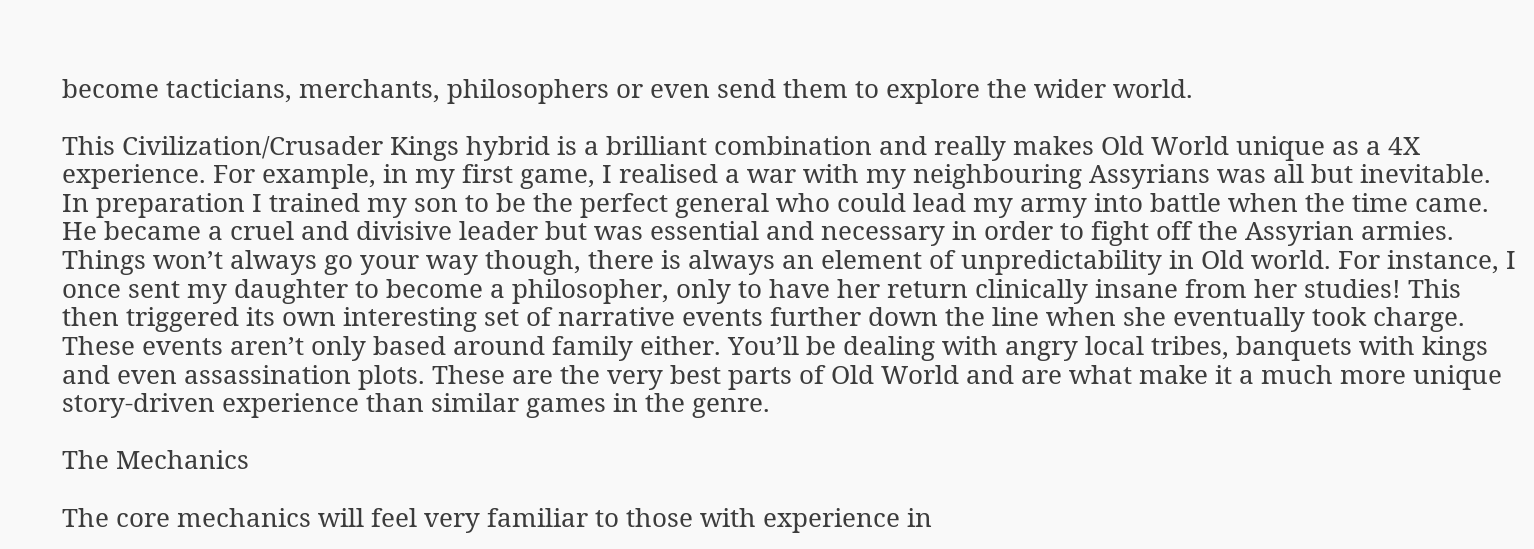become tacticians, merchants, philosophers or even send them to explore the wider world.

This Civilization/Crusader Kings hybrid is a brilliant combination and really makes Old World unique as a 4X experience. For example, in my first game, I realised a war with my neighbouring Assyrians was all but inevitable. In preparation I trained my son to be the perfect general who could lead my army into battle when the time came. He became a cruel and divisive leader but was essential and necessary in order to fight off the Assyrian armies. Things won’t always go your way though, there is always an element of unpredictability in Old world. For instance, I once sent my daughter to become a philosopher, only to have her return clinically insane from her studies! This then triggered its own interesting set of narrative events further down the line when she eventually took charge. These events aren’t only based around family either. You’ll be dealing with angry local tribes, banquets with kings and even assassination plots. These are the very best parts of Old World and are what make it a much more unique story-driven experience than similar games in the genre.

The Mechanics

The core mechanics will feel very familiar to those with experience in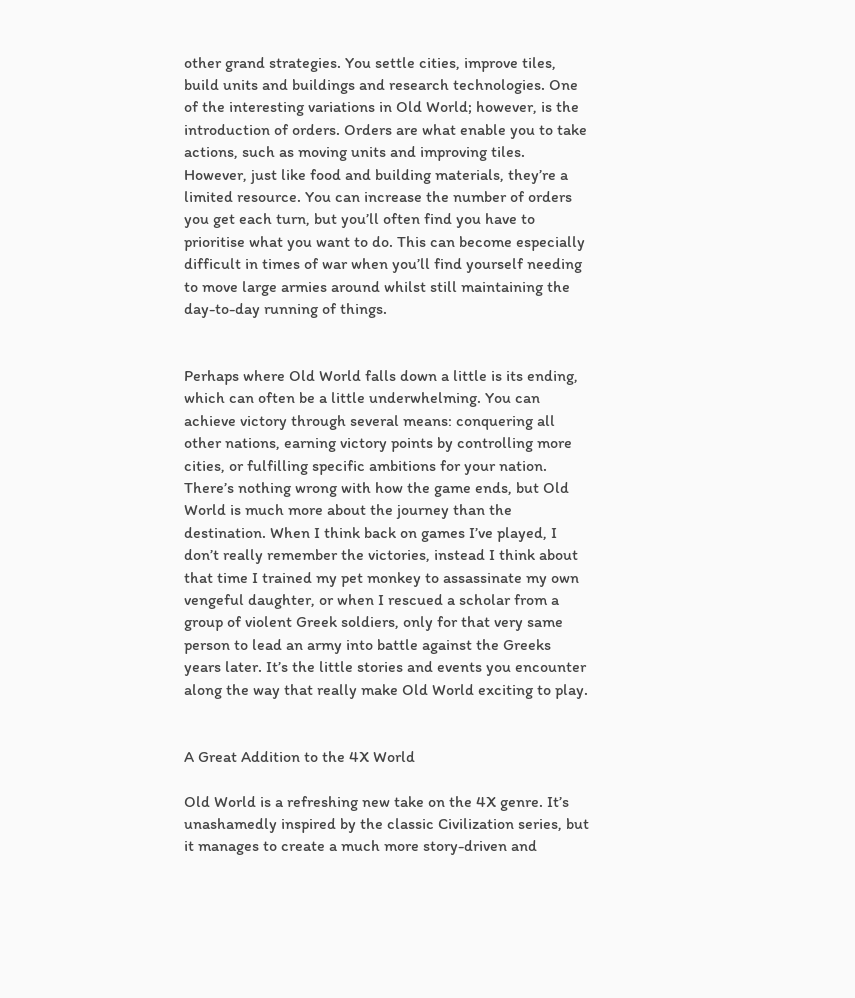other grand strategies. You settle cities, improve tiles, build units and buildings and research technologies. One of the interesting variations in Old World; however, is the introduction of orders. Orders are what enable you to take actions, such as moving units and improving tiles. However, just like food and building materials, they’re a limited resource. You can increase the number of orders you get each turn, but you’ll often find you have to prioritise what you want to do. This can become especially difficult in times of war when you’ll find yourself needing to move large armies around whilst still maintaining the day-to-day running of things.


Perhaps where Old World falls down a little is its ending, which can often be a little underwhelming. You can achieve victory through several means: conquering all other nations, earning victory points by controlling more cities, or fulfilling specific ambitions for your nation. There’s nothing wrong with how the game ends, but Old World is much more about the journey than the destination. When I think back on games I’ve played, I don’t really remember the victories, instead I think about that time I trained my pet monkey to assassinate my own vengeful daughter, or when I rescued a scholar from a group of violent Greek soldiers, only for that very same person to lead an army into battle against the Greeks years later. It’s the little stories and events you encounter along the way that really make Old World exciting to play.


A Great Addition to the 4X World

Old World is a refreshing new take on the 4X genre. It’s unashamedly inspired by the classic Civilization series, but it manages to create a much more story-driven and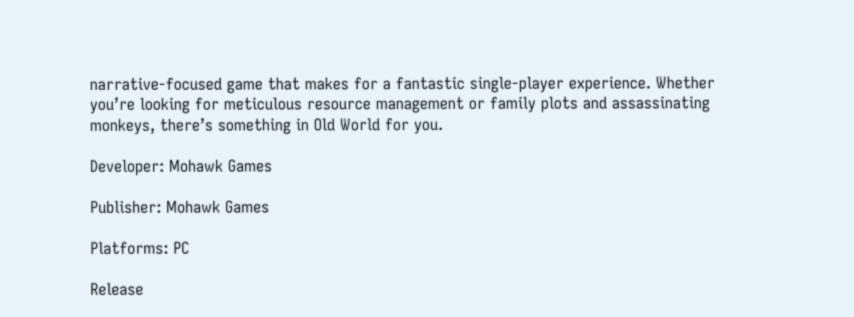narrative-focused game that makes for a fantastic single-player experience. Whether you’re looking for meticulous resource management or family plots and assassinating monkeys, there’s something in Old World for you.

Developer: Mohawk Games

Publisher: Mohawk Games

Platforms: PC

Release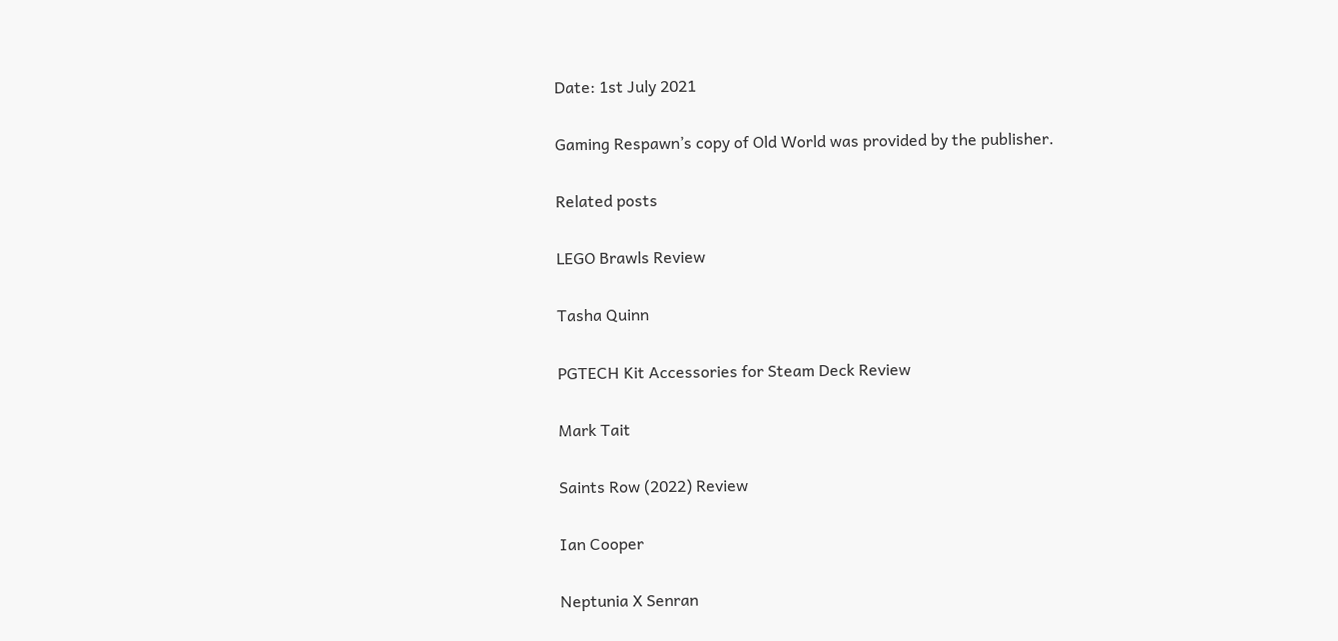Date: 1st July 2021

Gaming Respawn’s copy of Old World was provided by the publisher.

Related posts

LEGO Brawls Review

Tasha Quinn

PGTECH Kit Accessories for Steam Deck Review

Mark Tait

Saints Row (2022) Review

Ian Cooper

Neptunia X Senran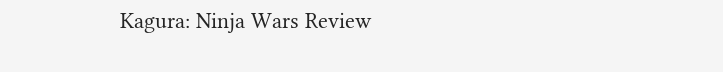Kagura: Ninja Wars Review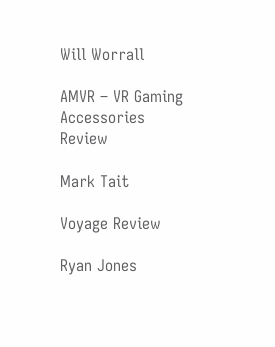Will Worrall

AMVR – VR Gaming Accessories Review

Mark Tait

Voyage Review

Ryan Jones